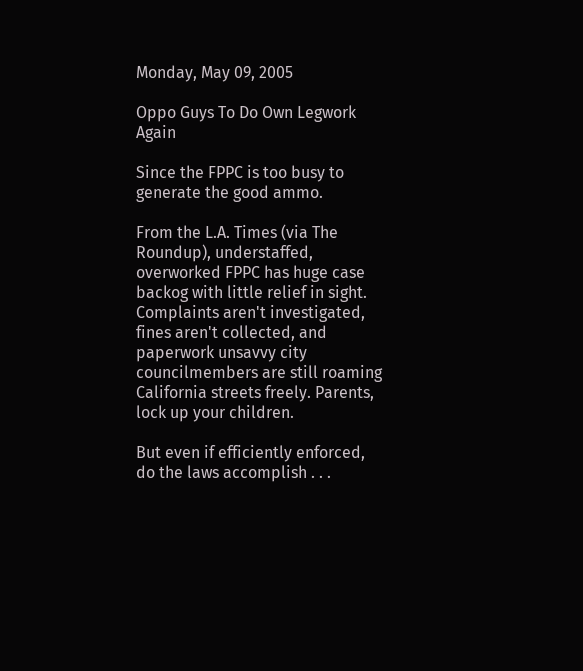Monday, May 09, 2005

Oppo Guys To Do Own Legwork Again

Since the FPPC is too busy to generate the good ammo.

From the L.A. Times (via The Roundup), understaffed, overworked FPPC has huge case backog with little relief in sight. Complaints aren't investigated, fines aren't collected, and paperwork unsavvy city councilmembers are still roaming California streets freely. Parents, lock up your children.

But even if efficiently enforced, do the laws accomplish . . .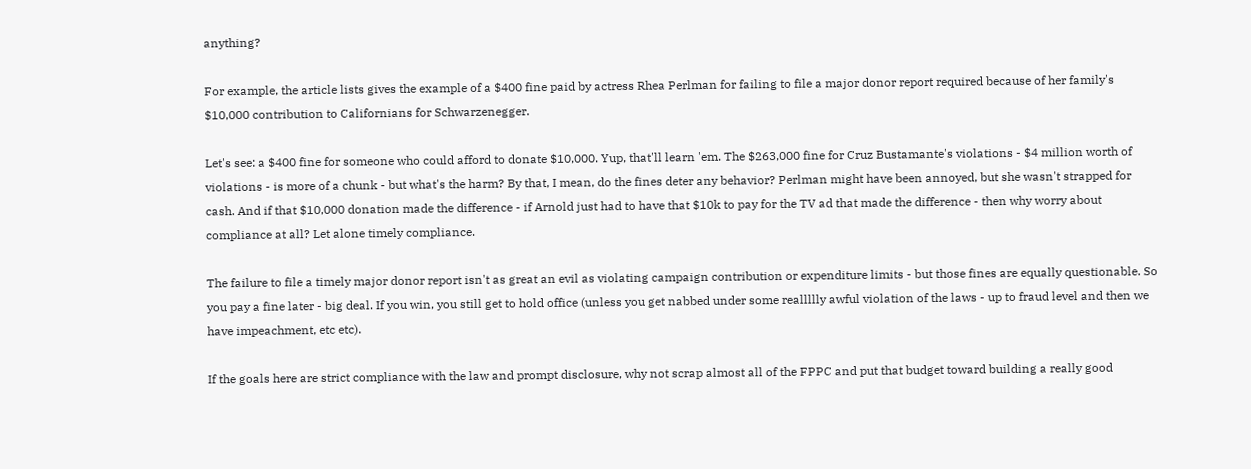anything?

For example, the article lists gives the example of a $400 fine paid by actress Rhea Perlman for failing to file a major donor report required because of her family's $10,000 contribution to Californians for Schwarzenegger.

Let's see: a $400 fine for someone who could afford to donate $10,000. Yup, that'll learn 'em. The $263,000 fine for Cruz Bustamante's violations - $4 million worth of violations - is more of a chunk - but what's the harm? By that, I mean, do the fines deter any behavior? Perlman might have been annoyed, but she wasn't strapped for cash. And if that $10,000 donation made the difference - if Arnold just had to have that $10k to pay for the TV ad that made the difference - then why worry about compliance at all? Let alone timely compliance.

The failure to file a timely major donor report isn't as great an evil as violating campaign contribution or expenditure limits - but those fines are equally questionable. So you pay a fine later - big deal. If you win, you still get to hold office (unless you get nabbed under some reallllly awful violation of the laws - up to fraud level and then we have impeachment, etc etc).

If the goals here are strict compliance with the law and prompt disclosure, why not scrap almost all of the FPPC and put that budget toward building a really good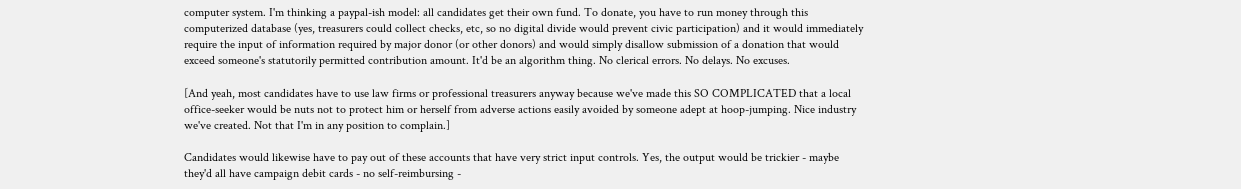computer system. I'm thinking a paypal-ish model: all candidates get their own fund. To donate, you have to run money through this computerized database (yes, treasurers could collect checks, etc, so no digital divide would prevent civic participation) and it would immediately require the input of information required by major donor (or other donors) and would simply disallow submission of a donation that would exceed someone's statutorily permitted contribution amount. It'd be an algorithm thing. No clerical errors. No delays. No excuses.

[And yeah, most candidates have to use law firms or professional treasurers anyway because we've made this SO COMPLICATED that a local office-seeker would be nuts not to protect him or herself from adverse actions easily avoided by someone adept at hoop-jumping. Nice industry we've created. Not that I'm in any position to complain.]

Candidates would likewise have to pay out of these accounts that have very strict input controls. Yes, the output would be trickier - maybe they'd all have campaign debit cards - no self-reimbursing -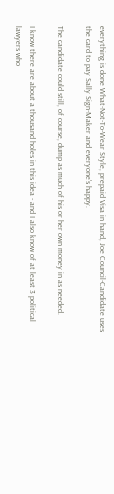everything is done What-Not-To-Wear Style, prepaid Visa in hand, Joe Council-Candidate uses the card to pay Sally Sign-Maker and everyone's happy.

The candidate could still, of course, dump as much of his or her own money in as needed.

I know there are about a thousand holes in this idea - and I also know of at least 3 political lawyers who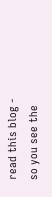read this blog - so you see the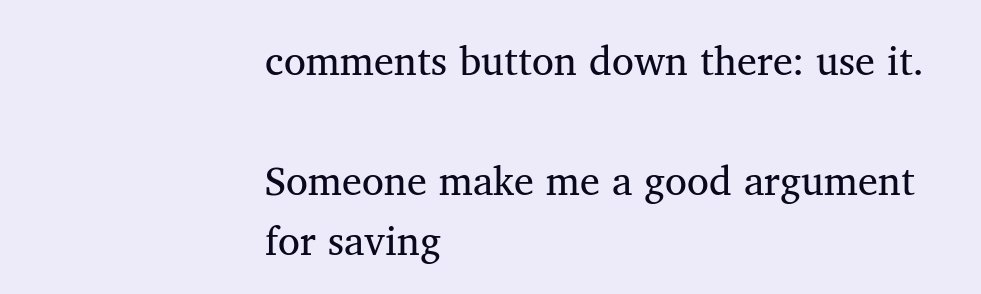comments button down there: use it.

Someone make me a good argument for saving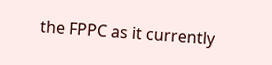the FPPC as it currently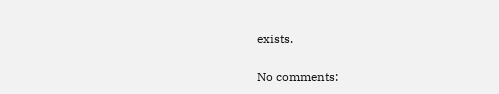exists.

No comments: